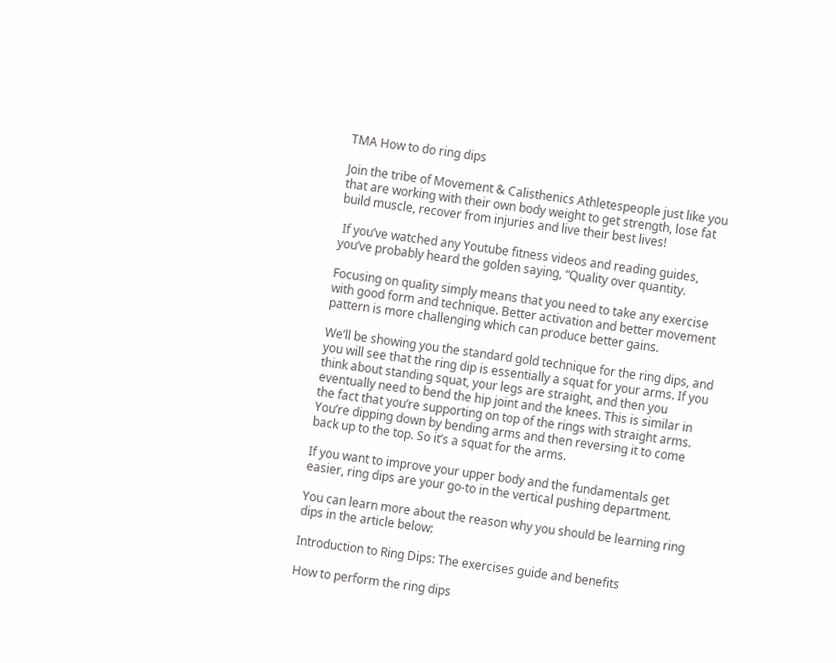TMA How to do ring dips

Join the tribe of Movement & Calisthenics Athletespeople just like you that are working with their own body weight to get strength, lose fat build muscle, recover from injuries and live their best lives!

 If you’ve watched any Youtube fitness videos and reading guides, you’ve probably heard the golden saying, “Quality over quantity.

Focusing on quality simply means that you need to take any exercise with good form and technique. Better activation and better movement pattern is more challenging which can produce better gains.

We’ll be showing you the standard gold technique for the ring dips, and you will see that the ring dip is essentially a squat for your arms. If you think about standing squat, your legs are straight, and then you eventually need to bend the hip joint and the knees. This is similar in the fact that you’re supporting on top of the rings with straight arms. You’re dipping down by bending arms and then reversing it to come back up to the top. So it’s a squat for the arms.

If you want to improve your upper body and the fundamentals get easier, ring dips are your go-to in the vertical pushing department.

You can learn more about the reason why you should be learning ring dips in the article below:

Introduction to Ring Dips: The exercises guide and benefits

How to perform the ring dips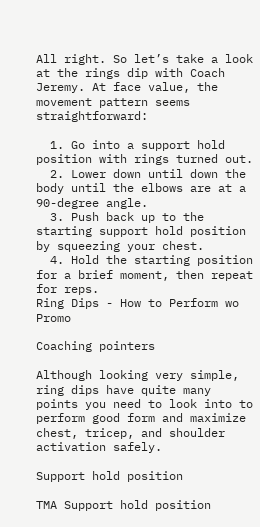All right. So let’s take a look at the rings dip with Coach Jeremy. At face value, the movement pattern seems straightforward:

  1. Go into a support hold position with rings turned out.
  2. Lower down until down the body until the elbows are at a 90-degree angle.
  3. Push back up to the starting support hold position by squeezing your chest.
  4. Hold the starting position for a brief moment, then repeat for reps.
Ring Dips - How to Perform wo Promo

Coaching pointers

Although looking very simple, ring dips have quite many points you need to look into to perform good form and maximize chest, tricep, and shoulder activation safely.

Support hold position

TMA Support hold position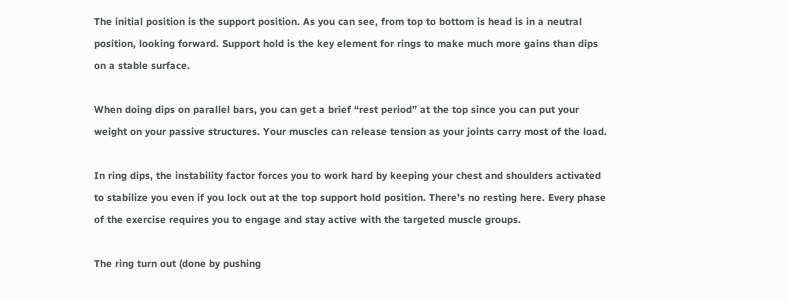The initial position is the support position. As you can see, from top to bottom is head is in a neutral position, looking forward. Support hold is the key element for rings to make much more gains than dips on a stable surface.

When doing dips on parallel bars, you can get a brief “rest period” at the top since you can put your weight on your passive structures. Your muscles can release tension as your joints carry most of the load.

In ring dips, the instability factor forces you to work hard by keeping your chest and shoulders activated to stabilize you even if you lock out at the top support hold position. There’s no resting here. Every phase of the exercise requires you to engage and stay active with the targeted muscle groups.

The ring turn out (done by pushing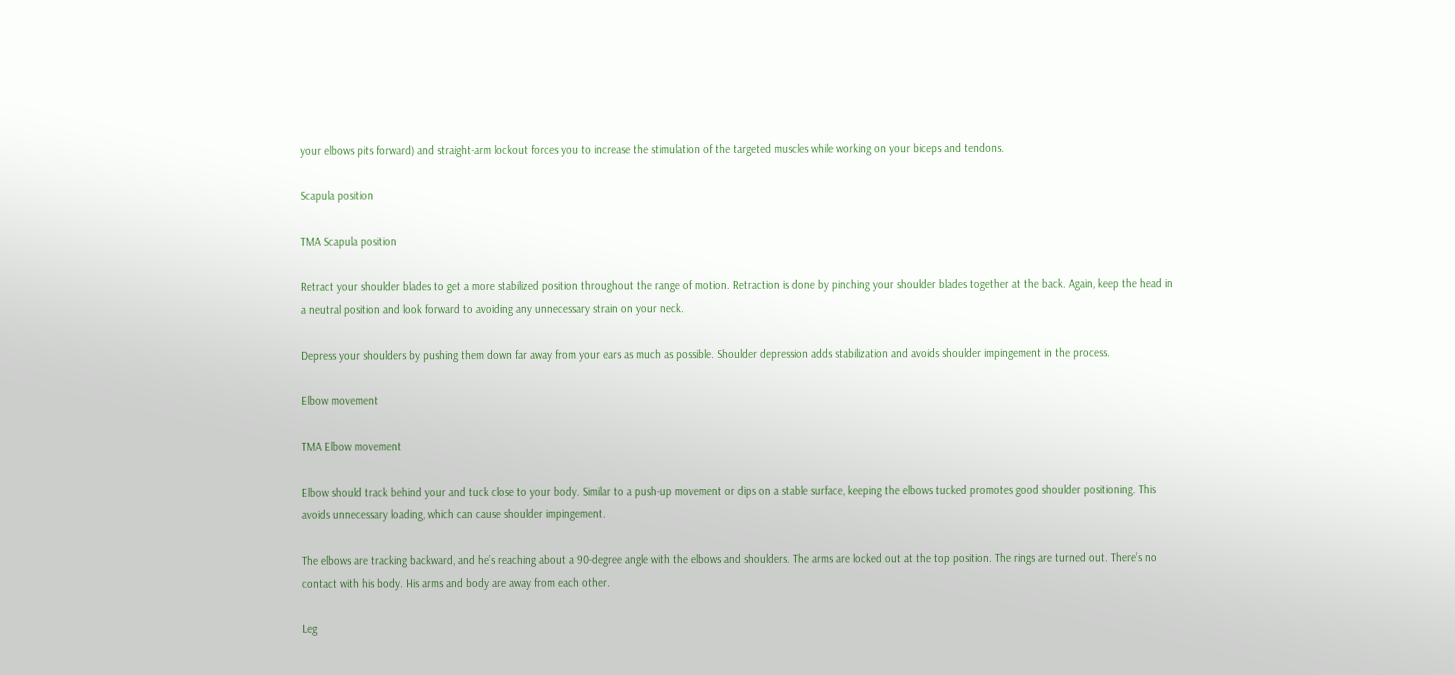your elbows pits forward) and straight-arm lockout forces you to increase the stimulation of the targeted muscles while working on your biceps and tendons.

Scapula position

TMA Scapula position

Retract your shoulder blades to get a more stabilized position throughout the range of motion. Retraction is done by pinching your shoulder blades together at the back. Again, keep the head in a neutral position and look forward to avoiding any unnecessary strain on your neck.

Depress your shoulders by pushing them down far away from your ears as much as possible. Shoulder depression adds stabilization and avoids shoulder impingement in the process.

Elbow movement

TMA Elbow movement

Elbow should track behind your and tuck close to your body. Similar to a push-up movement or dips on a stable surface, keeping the elbows tucked promotes good shoulder positioning. This avoids unnecessary loading, which can cause shoulder impingement.

The elbows are tracking backward, and he’s reaching about a 90-degree angle with the elbows and shoulders. The arms are locked out at the top position. The rings are turned out. There’s no contact with his body. His arms and body are away from each other.

Leg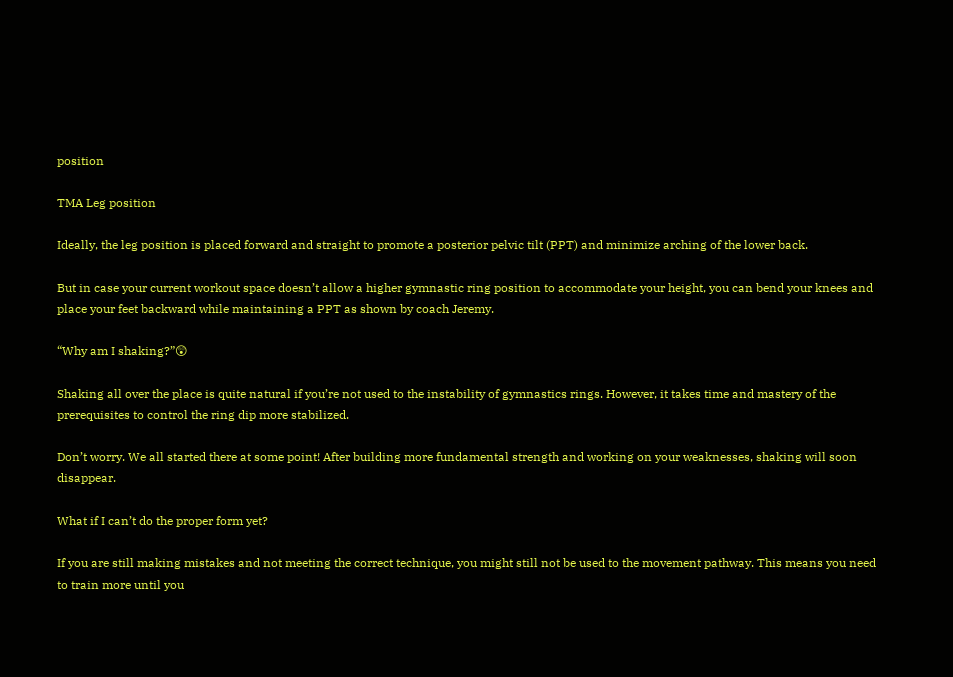position

TMA Leg position

Ideally, the leg position is placed forward and straight to promote a posterior pelvic tilt (PPT) and minimize arching of the lower back.

But in case your current workout space doesn’t allow a higher gymnastic ring position to accommodate your height, you can bend your knees and place your feet backward while maintaining a PPT as shown by coach Jeremy.

“Why am I shaking?”😲

Shaking all over the place is quite natural if you’re not used to the instability of gymnastics rings. However, it takes time and mastery of the prerequisites to control the ring dip more stabilized.

Don’t worry. We all started there at some point! After building more fundamental strength and working on your weaknesses, shaking will soon disappear.

What if I can’t do the proper form yet?

If you are still making mistakes and not meeting the correct technique, you might still not be used to the movement pathway. This means you need to train more until you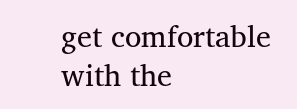get comfortable with the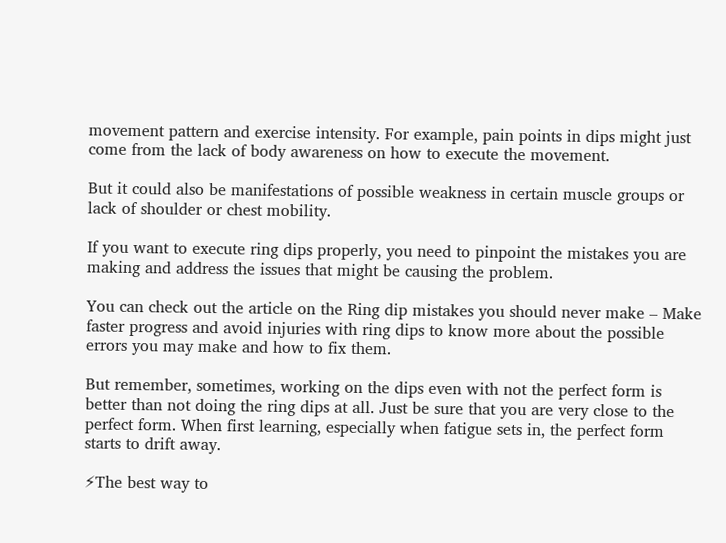movement pattern and exercise intensity. For example, pain points in dips might just come from the lack of body awareness on how to execute the movement.

But it could also be manifestations of possible weakness in certain muscle groups or lack of shoulder or chest mobility.

If you want to execute ring dips properly, you need to pinpoint the mistakes you are making and address the issues that might be causing the problem.

You can check out the article on the Ring dip mistakes you should never make – Make faster progress and avoid injuries with ring dips to know more about the possible errors you may make and how to fix them.

But remember, sometimes, working on the dips even with not the perfect form is better than not doing the ring dips at all. Just be sure that you are very close to the perfect form. When first learning, especially when fatigue sets in, the perfect form starts to drift away.

⚡The best way to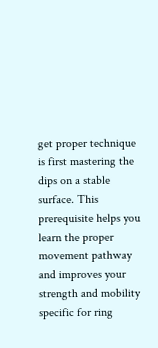get proper technique is first mastering the dips on a stable surface. This prerequisite helps you learn the proper movement pathway and improves your strength and mobility specific for ring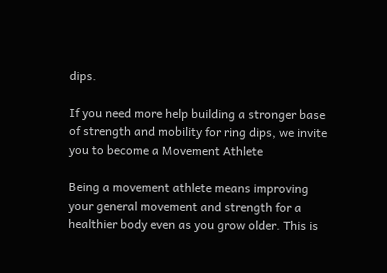dips.

If you need more help building a stronger base of strength and mobility for ring dips, we invite you to become a Movement Athlete

Being a movement athlete means improving your general movement and strength for a healthier body even as you grow older. This is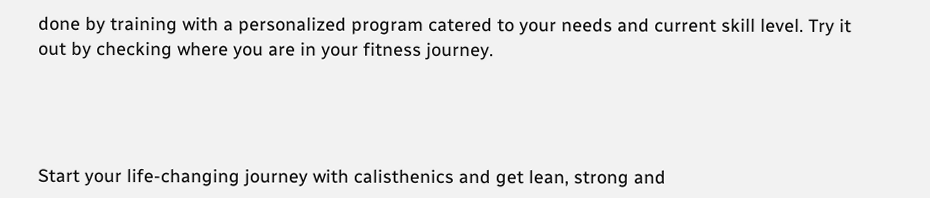done by training with a personalized program catered to your needs and current skill level. Try it out by checking where you are in your fitness journey.




Start your life-changing journey with calisthenics and get lean, strong and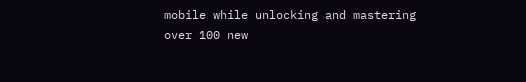mobile while unlocking and mastering over 100 new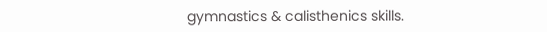gymnastics & calisthenics skills.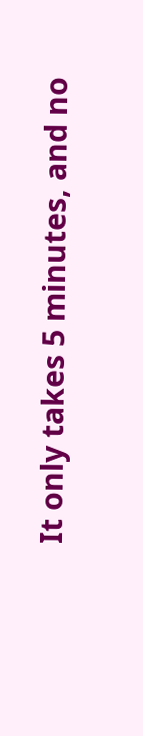It only takes 5 minutes, and no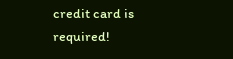credit card is required!